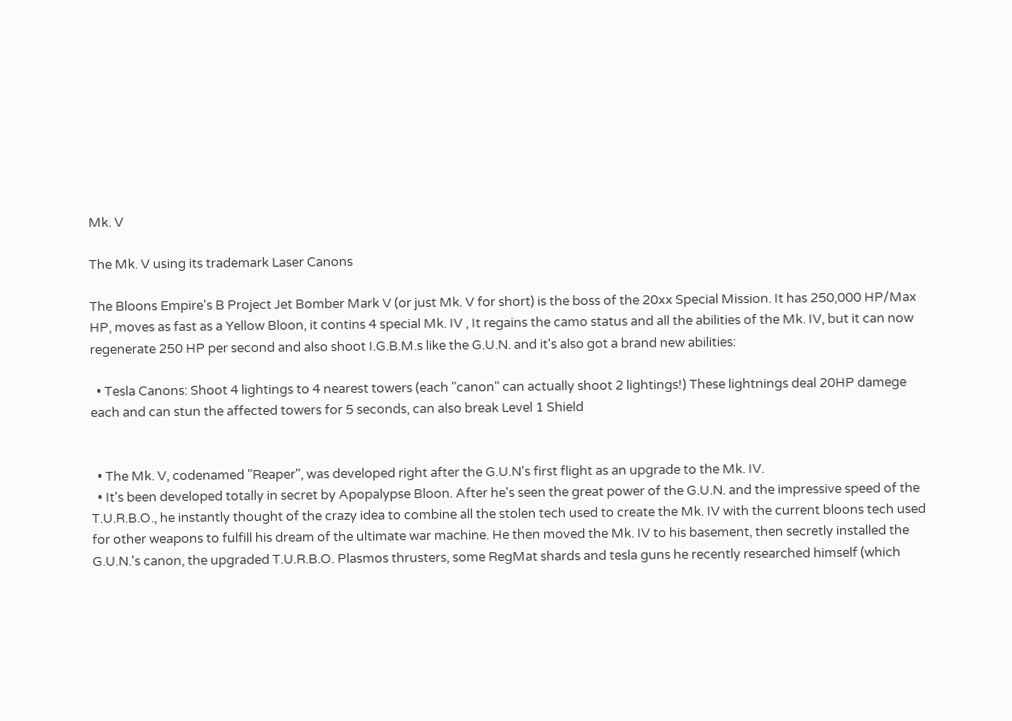Mk. V

The Mk. V using its trademark Laser Canons

The Bloons Empire's B Project Jet Bomber Mark V (or just Mk. V for short) is the boss of the 20xx Special Mission. It has 250,000 HP/Max HP, moves as fast as a Yellow Bloon, it contins 4 special Mk. IV , It regains the camo status and all the abilities of the Mk. IV, but it can now regenerate 250 HP per second and also shoot I.G.B.M.s like the G.U.N. and it's also got a brand new abilities:

  • Tesla Canons: Shoot 4 lightings to 4 nearest towers (each "canon" can actually shoot 2 lightings!) These lightnings deal 20HP damege each and can stun the affected towers for 5 seconds, can also break Level 1 Shield


  • The Mk. V, codenamed "Reaper", was developed right after the G.U.N's first flight as an upgrade to the Mk. IV.
  • It's been developed totally in secret by Apopalypse Bloon. After he's seen the great power of the G.U.N. and the impressive speed of the T.U.R.B.O., he instantly thought of the crazy idea to combine all the stolen tech used to create the Mk. IV with the current bloons tech used for other weapons to fulfill his dream of the ultimate war machine. He then moved the Mk. IV to his basement, then secretly installed the G.U.N.'s canon, the upgraded T.U.R.B.O. Plasmos thrusters, some RegMat shards and tesla guns he recently researched himself (which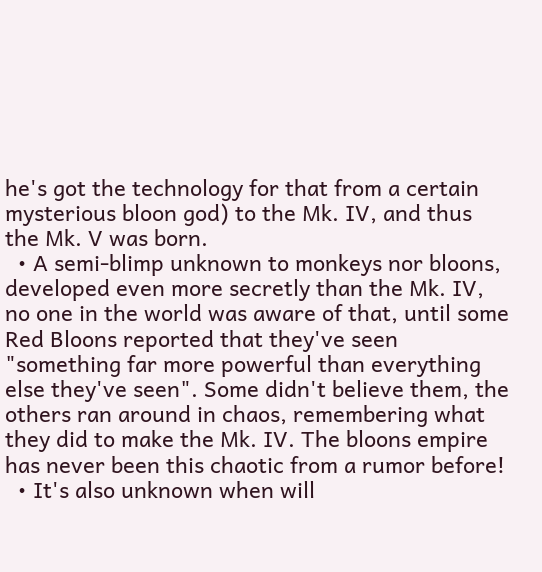he's got the technology for that from a certain mysterious bloon god) to the Mk. IV, and thus the Mk. V was born.
  • A semi-blimp unknown to monkeys nor bloons, developed even more secretly than the Mk. IV, no one in the world was aware of that, until some Red Bloons reported that they've seen "something far more powerful than everything else they've seen". Some didn't believe them, the others ran around in chaos, remembering what they did to make the Mk. IV. The bloons empire has never been this chaotic from a rumor before!
  • It's also unknown when will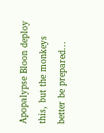Apopalypse Bloon deploy this, but the monkeys better be prepared...